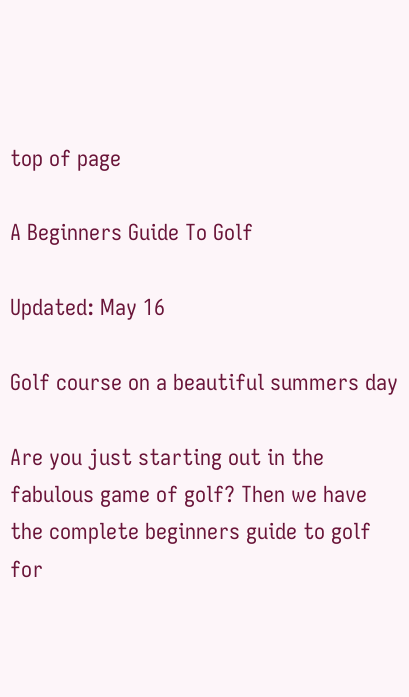top of page

A Beginners Guide To Golf

Updated: May 16

Golf course on a beautiful summers day

Are you just starting out in the fabulous game of golf? Then we have the complete beginners guide to golf for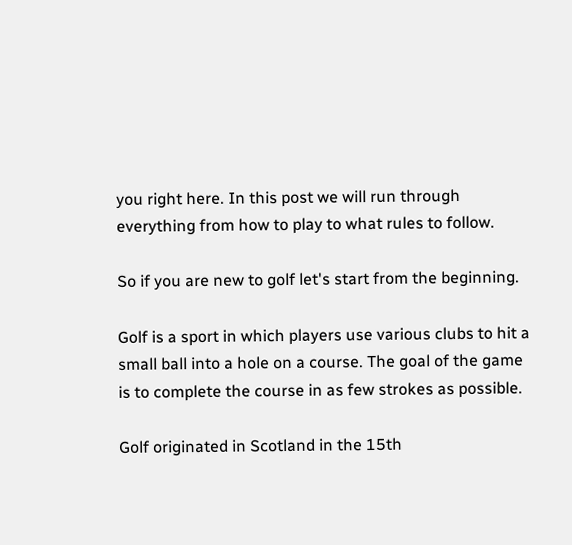you right here. In this post we will run through everything from how to play to what rules to follow.

So if you are new to golf let's start from the beginning.

Golf is a sport in which players use various clubs to hit a small ball into a hole on a course. The goal of the game is to complete the course in as few strokes as possible.

Golf originated in Scotland in the 15th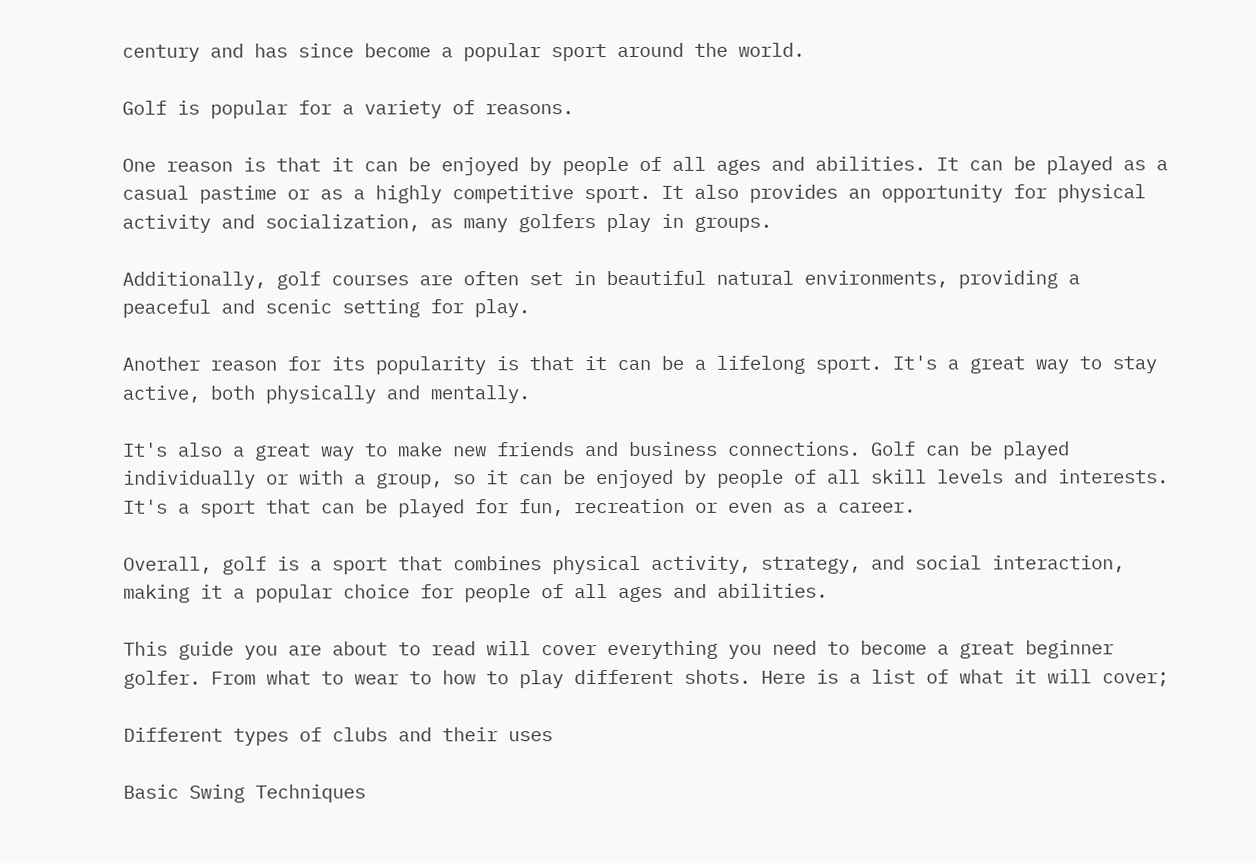century and has since become a popular sport around the world.

Golf is popular for a variety of reasons.

One reason is that it can be enjoyed by people of all ages and abilities. It can be played as a casual pastime or as a highly competitive sport. It also provides an opportunity for physical activity and socialization, as many golfers play in groups.

Additionally, golf courses are often set in beautiful natural environments, providing a peaceful and scenic setting for play.

Another reason for its popularity is that it can be a lifelong sport. It's a great way to stay active, both physically and mentally.

It's also a great way to make new friends and business connections. Golf can be played individually or with a group, so it can be enjoyed by people of all skill levels and interests. It's a sport that can be played for fun, recreation or even as a career.

Overall, golf is a sport that combines physical activity, strategy, and social interaction, making it a popular choice for people of all ages and abilities.

This guide you are about to read will cover everything you need to become a great beginner golfer. From what to wear to how to play different shots. Here is a list of what it will cover;

Different types of clubs and their uses

Basic Swing Techniques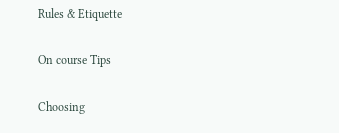Rules & Etiquette

On course Tips

Choosing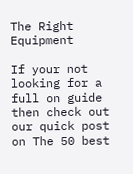The Right Equipment

If your not looking for a full on guide then check out our quick post on The 50 best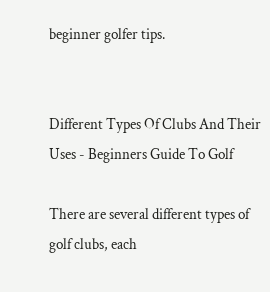beginner golfer tips.


Different Types Of Clubs And Their Uses - Beginners Guide To Golf

There are several different types of golf clubs, each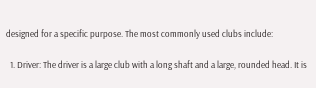designed for a specific purpose. The most commonly used clubs include:

  1. Driver: The driver is a large club with a long shaft and a large, rounded head. It is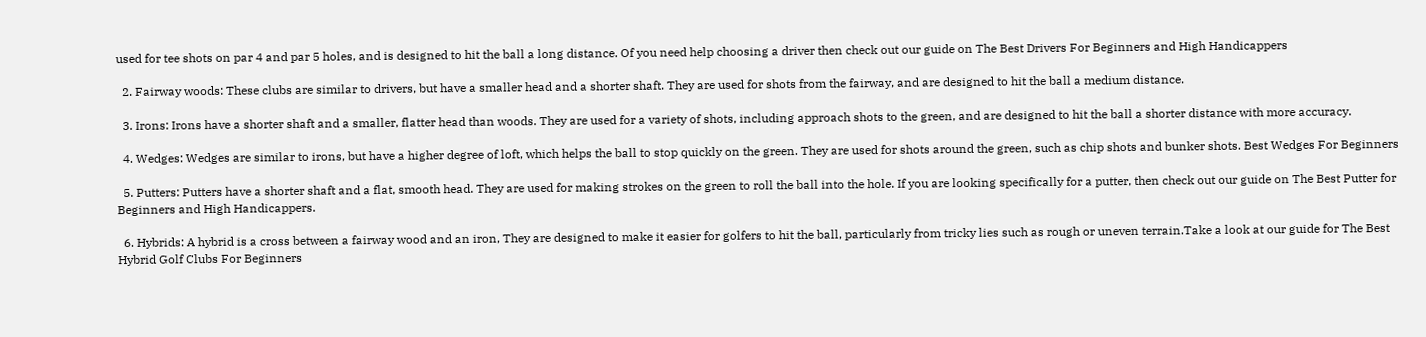used for tee shots on par 4 and par 5 holes, and is designed to hit the ball a long distance. Of you need help choosing a driver then check out our guide on The Best Drivers For Beginners and High Handicappers

  2. Fairway woods: These clubs are similar to drivers, but have a smaller head and a shorter shaft. They are used for shots from the fairway, and are designed to hit the ball a medium distance.

  3. Irons: Irons have a shorter shaft and a smaller, flatter head than woods. They are used for a variety of shots, including approach shots to the green, and are designed to hit the ball a shorter distance with more accuracy.

  4. Wedges: Wedges are similar to irons, but have a higher degree of loft, which helps the ball to stop quickly on the green. They are used for shots around the green, such as chip shots and bunker shots. Best Wedges For Beginners

  5. Putters: Putters have a shorter shaft and a flat, smooth head. They are used for making strokes on the green to roll the ball into the hole. If you are looking specifically for a putter, then check out our guide on The Best Putter for Beginners and High Handicappers.

  6. Hybrids: A hybrid is a cross between a fairway wood and an iron, They are designed to make it easier for golfers to hit the ball, particularly from tricky lies such as rough or uneven terrain.Take a look at our guide for The Best Hybrid Golf Clubs For Beginners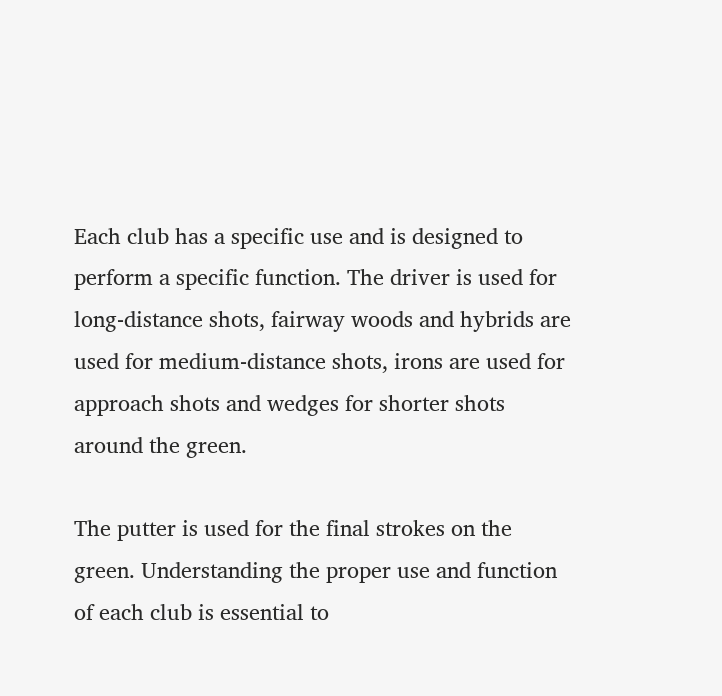Each club has a specific use and is designed to perform a specific function. The driver is used for long-distance shots, fairway woods and hybrids are used for medium-distance shots, irons are used for approach shots and wedges for shorter shots around the green.

The putter is used for the final strokes on the green. Understanding the proper use and function of each club is essential to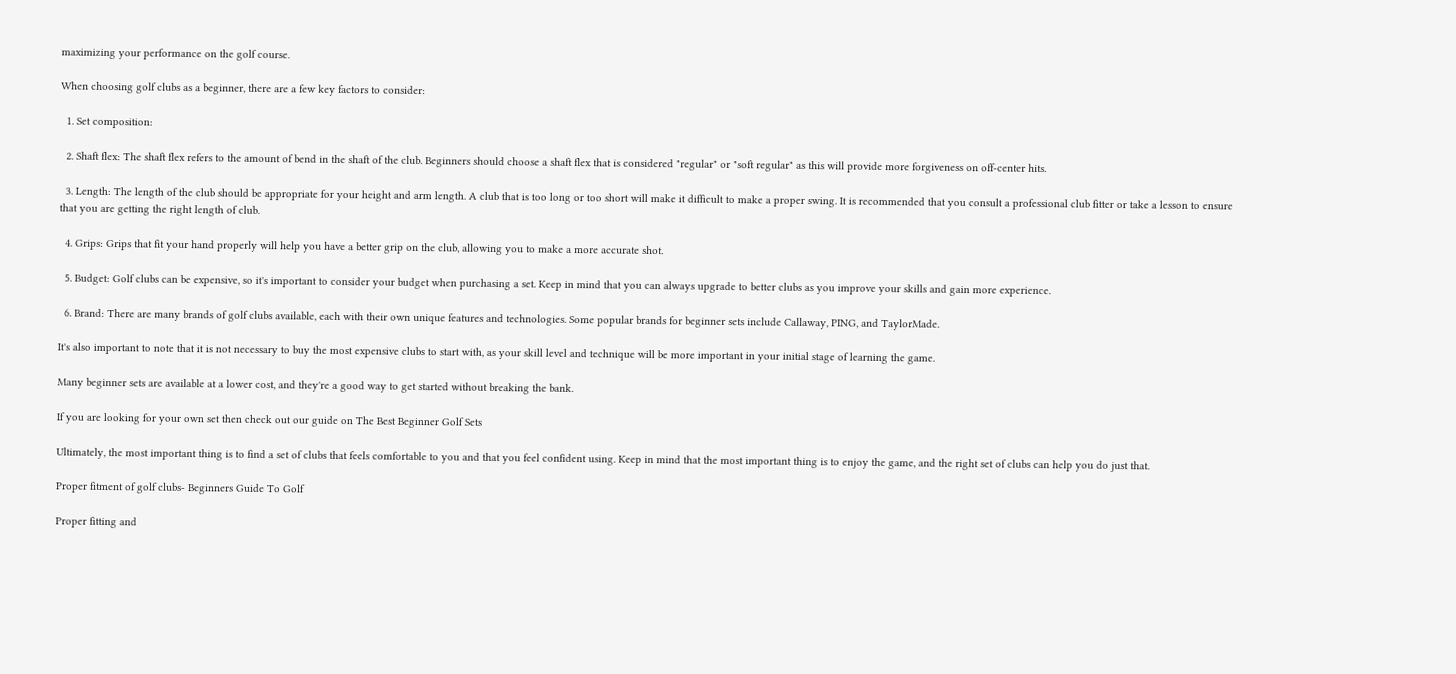maximizing your performance on the golf course.

When choosing golf clubs as a beginner, there are a few key factors to consider:

  1. Set composition:

  2. Shaft flex: The shaft flex refers to the amount of bend in the shaft of the club. Beginners should choose a shaft flex that is considered "regular" or "soft regular" as this will provide more forgiveness on off-center hits.

  3. Length: The length of the club should be appropriate for your height and arm length. A club that is too long or too short will make it difficult to make a proper swing. It is recommended that you consult a professional club fitter or take a lesson to ensure that you are getting the right length of club.

  4. Grips: Grips that fit your hand properly will help you have a better grip on the club, allowing you to make a more accurate shot.

  5. Budget: Golf clubs can be expensive, so it's important to consider your budget when purchasing a set. Keep in mind that you can always upgrade to better clubs as you improve your skills and gain more experience.

  6. Brand: There are many brands of golf clubs available, each with their own unique features and technologies. Some popular brands for beginner sets include Callaway, PING, and TaylorMade.

It's also important to note that it is not necessary to buy the most expensive clubs to start with, as your skill level and technique will be more important in your initial stage of learning the game.

Many beginner sets are available at a lower cost, and they're a good way to get started without breaking the bank.

If you are looking for your own set then check out our guide on The Best Beginner Golf Sets

Ultimately, the most important thing is to find a set of clubs that feels comfortable to you and that you feel confident using. Keep in mind that the most important thing is to enjoy the game, and the right set of clubs can help you do just that.

Proper fitment of golf clubs- Beginners Guide To Golf

Proper fitting and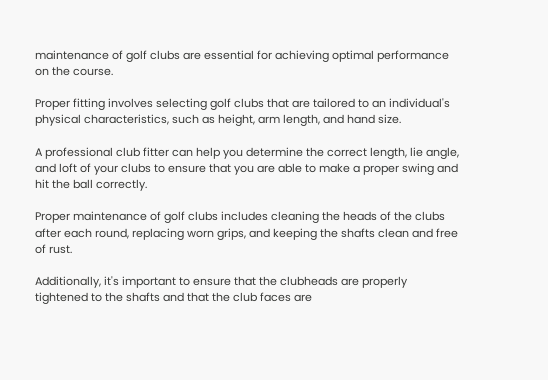maintenance of golf clubs are essential for achieving optimal performance on the course.

Proper fitting involves selecting golf clubs that are tailored to an individual's physical characteristics, such as height, arm length, and hand size.

A professional club fitter can help you determine the correct length, lie angle, and loft of your clubs to ensure that you are able to make a proper swing and hit the ball correctly.

Proper maintenance of golf clubs includes cleaning the heads of the clubs after each round, replacing worn grips, and keeping the shafts clean and free of rust.

Additionally, it's important to ensure that the clubheads are properly tightened to the shafts and that the club faces are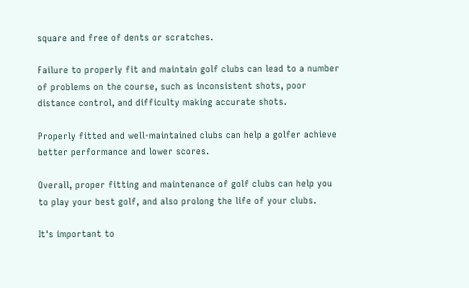square and free of dents or scratches.

Failure to properly fit and maintain golf clubs can lead to a number of problems on the course, such as inconsistent shots, poor distance control, and difficulty making accurate shots.

Properly fitted and well-maintained clubs can help a golfer achieve better performance and lower scores.

Overall, proper fitting and maintenance of golf clubs can help you to play your best golf, and also prolong the life of your clubs.

It's important to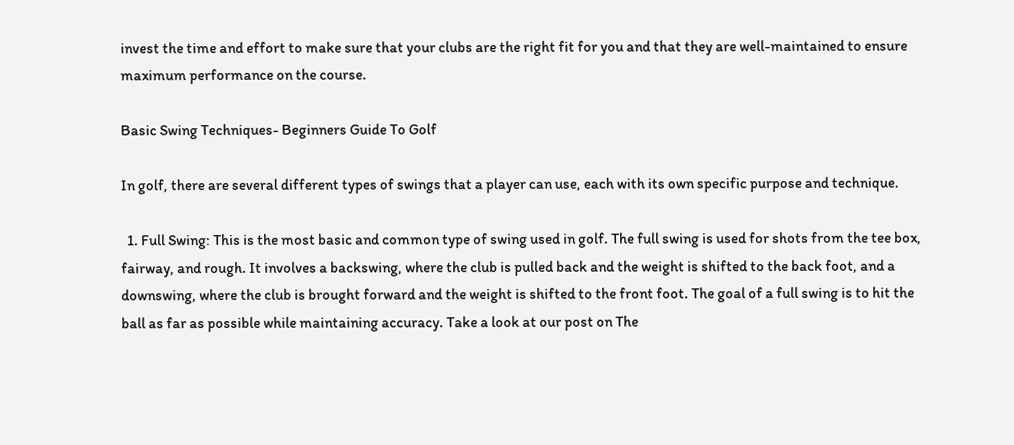invest the time and effort to make sure that your clubs are the right fit for you and that they are well-maintained to ensure maximum performance on the course.

Basic Swing Techniques- Beginners Guide To Golf

In golf, there are several different types of swings that a player can use, each with its own specific purpose and technique.

  1. Full Swing: This is the most basic and common type of swing used in golf. The full swing is used for shots from the tee box, fairway, and rough. It involves a backswing, where the club is pulled back and the weight is shifted to the back foot, and a downswing, where the club is brought forward and the weight is shifted to the front foot. The goal of a full swing is to hit the ball as far as possible while maintaining accuracy. Take a look at our post on The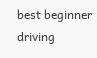best beginner driving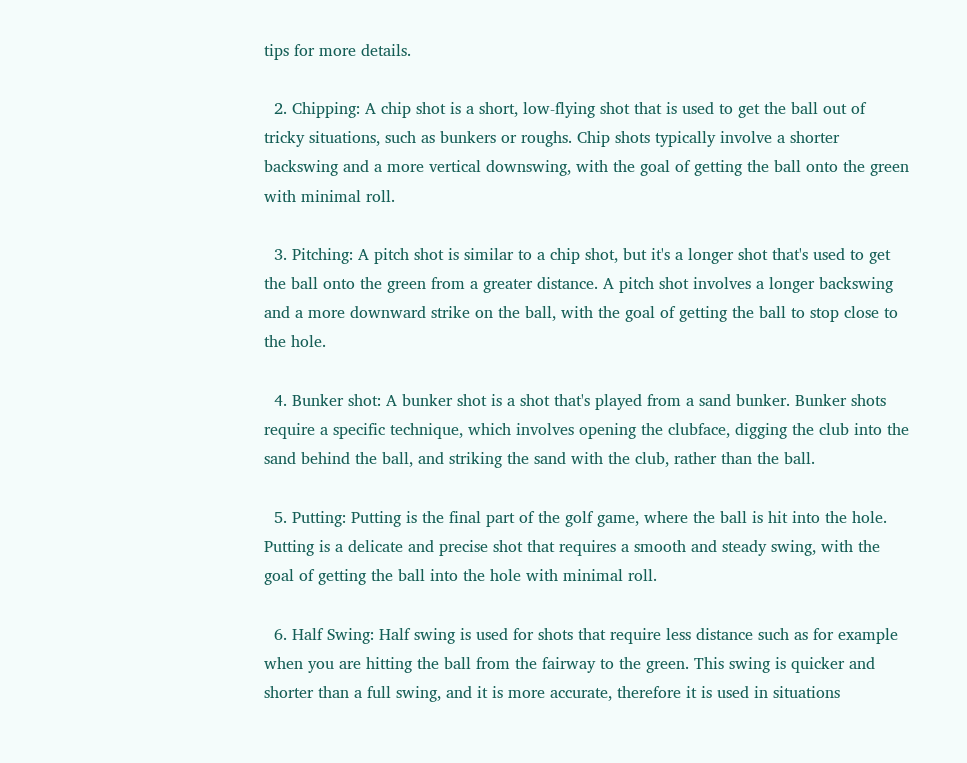tips for more details.

  2. Chipping: A chip shot is a short, low-flying shot that is used to get the ball out of tricky situations, such as bunkers or roughs. Chip shots typically involve a shorter backswing and a more vertical downswing, with the goal of getting the ball onto the green with minimal roll.

  3. Pitching: A pitch shot is similar to a chip shot, but it's a longer shot that's used to get the ball onto the green from a greater distance. A pitch shot involves a longer backswing and a more downward strike on the ball, with the goal of getting the ball to stop close to the hole.

  4. Bunker shot: A bunker shot is a shot that's played from a sand bunker. Bunker shots require a specific technique, which involves opening the clubface, digging the club into the sand behind the ball, and striking the sand with the club, rather than the ball.

  5. Putting: Putting is the final part of the golf game, where the ball is hit into the hole. Putting is a delicate and precise shot that requires a smooth and steady swing, with the goal of getting the ball into the hole with minimal roll.

  6. Half Swing: Half swing is used for shots that require less distance such as for example when you are hitting the ball from the fairway to the green. This swing is quicker and shorter than a full swing, and it is more accurate, therefore it is used in situations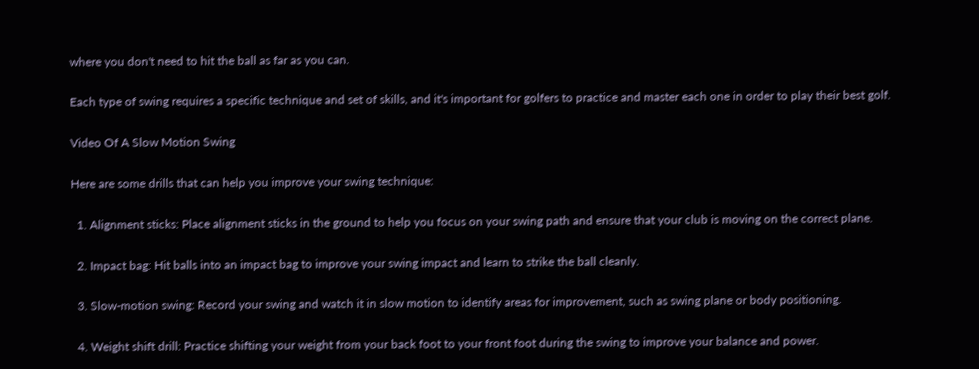where you don't need to hit the ball as far as you can.

Each type of swing requires a specific technique and set of skills, and it's important for golfers to practice and master each one in order to play their best golf.

Video Of A Slow Motion Swing

Here are some drills that can help you improve your swing technique:

  1. Alignment sticks: Place alignment sticks in the ground to help you focus on your swing path and ensure that your club is moving on the correct plane.

  2. Impact bag: Hit balls into an impact bag to improve your swing impact and learn to strike the ball cleanly.

  3. Slow-motion swing: Record your swing and watch it in slow motion to identify areas for improvement, such as swing plane or body positioning.

  4. Weight shift drill: Practice shifting your weight from your back foot to your front foot during the swing to improve your balance and power.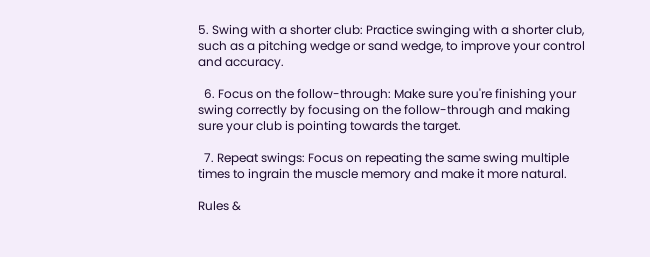5. Swing with a shorter club: Practice swinging with a shorter club, such as a pitching wedge or sand wedge, to improve your control and accuracy.

  6. Focus on the follow-through: Make sure you're finishing your swing correctly by focusing on the follow-through and making sure your club is pointing towards the target.

  7. Repeat swings: Focus on repeating the same swing multiple times to ingrain the muscle memory and make it more natural.

Rules &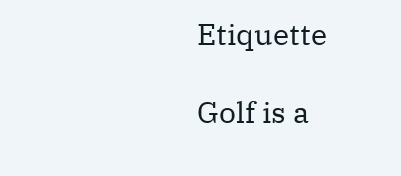Etiquette

Golf is a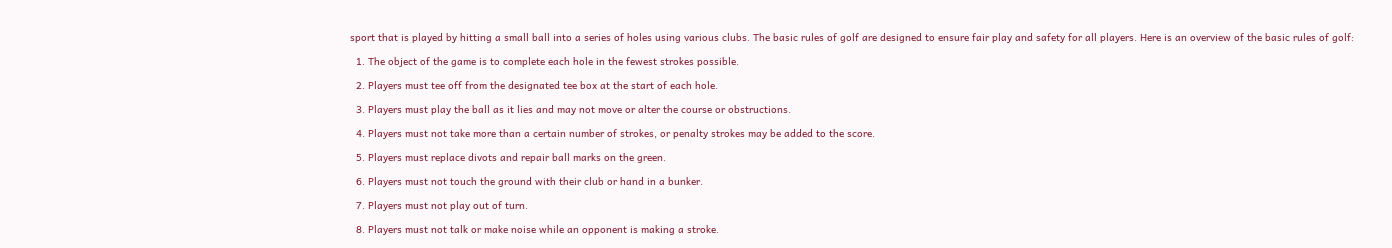sport that is played by hitting a small ball into a series of holes using various clubs. The basic rules of golf are designed to ensure fair play and safety for all players. Here is an overview of the basic rules of golf:

  1. The object of the game is to complete each hole in the fewest strokes possible.

  2. Players must tee off from the designated tee box at the start of each hole.

  3. Players must play the ball as it lies and may not move or alter the course or obstructions.

  4. Players must not take more than a certain number of strokes, or penalty strokes may be added to the score.

  5. Players must replace divots and repair ball marks on the green.

  6. Players must not touch the ground with their club or hand in a bunker.

  7. Players must not play out of turn.

  8. Players must not talk or make noise while an opponent is making a stroke.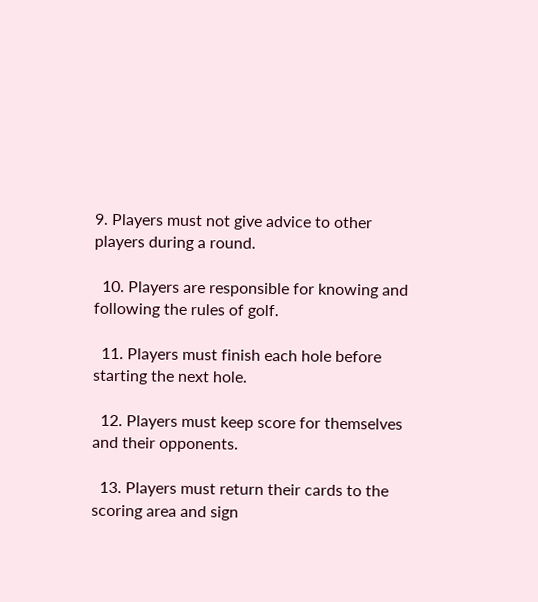9. Players must not give advice to other players during a round.

  10. Players are responsible for knowing and following the rules of golf.

  11. Players must finish each hole before starting the next hole.

  12. Players must keep score for themselves and their opponents.

  13. Players must return their cards to the scoring area and sign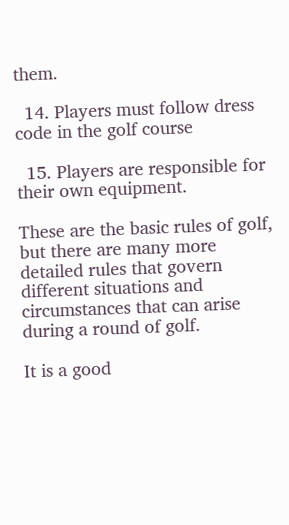them.

  14. Players must follow dress code in the golf course

  15. Players are responsible for their own equipment.

These are the basic rules of golf, but there are many more detailed rules that govern different situations and circumstances that can arise during a round of golf.

It is a good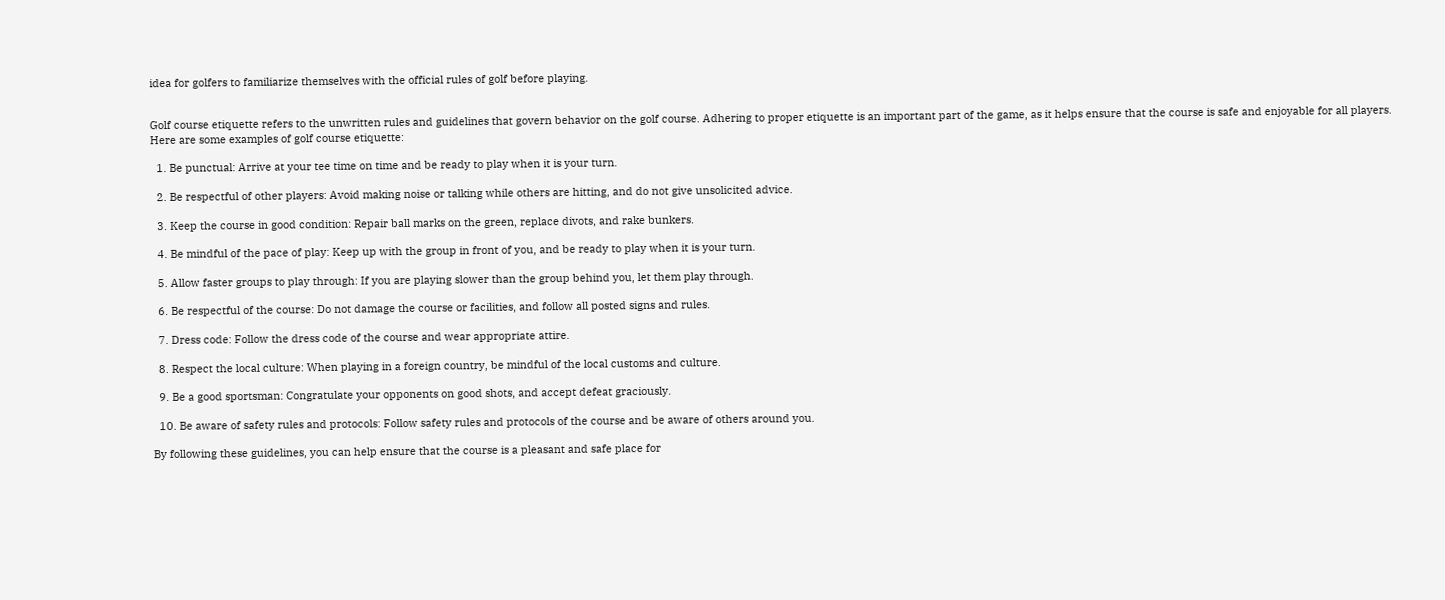idea for golfers to familiarize themselves with the official rules of golf before playing.


Golf course etiquette refers to the unwritten rules and guidelines that govern behavior on the golf course. Adhering to proper etiquette is an important part of the game, as it helps ensure that the course is safe and enjoyable for all players. Here are some examples of golf course etiquette:

  1. Be punctual: Arrive at your tee time on time and be ready to play when it is your turn.

  2. Be respectful of other players: Avoid making noise or talking while others are hitting, and do not give unsolicited advice.

  3. Keep the course in good condition: Repair ball marks on the green, replace divots, and rake bunkers.

  4. Be mindful of the pace of play: Keep up with the group in front of you, and be ready to play when it is your turn.

  5. Allow faster groups to play through: If you are playing slower than the group behind you, let them play through.

  6. Be respectful of the course: Do not damage the course or facilities, and follow all posted signs and rules.

  7. Dress code: Follow the dress code of the course and wear appropriate attire.

  8. Respect the local culture: When playing in a foreign country, be mindful of the local customs and culture.

  9. Be a good sportsman: Congratulate your opponents on good shots, and accept defeat graciously.

  10. Be aware of safety rules and protocols: Follow safety rules and protocols of the course and be aware of others around you.

By following these guidelines, you can help ensure that the course is a pleasant and safe place for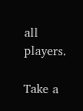all players.

Take a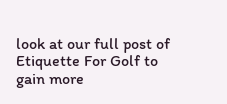look at our full post of Etiquette For Golf to gain more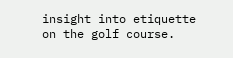insight into etiquette on the golf course.